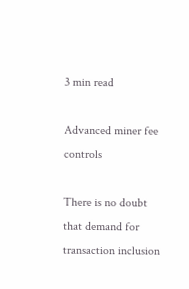3 min read

Advanced miner fee controls

There is no doubt that demand for transaction inclusion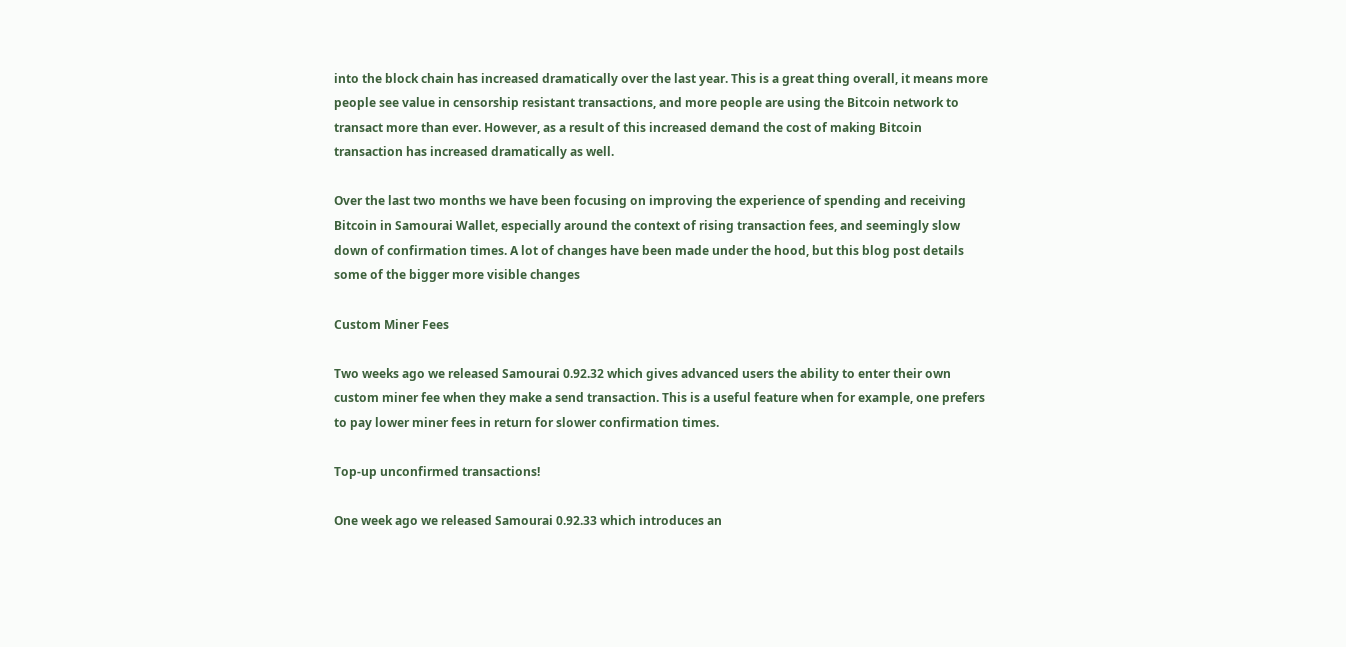into the block chain has increased dramatically over the last year. This is a great thing overall, it means more people see value in censorship resistant transactions, and more people are using the Bitcoin network to transact more than ever. However, as a result of this increased demand the cost of making Bitcoin transaction has increased dramatically as well.

Over the last two months we have been focusing on improving the experience of spending and receiving Bitcoin in Samourai Wallet, especially around the context of rising transaction fees, and seemingly slow down of confirmation times. A lot of changes have been made under the hood, but this blog post details some of the bigger more visible changes

Custom Miner Fees

Two weeks ago we released Samourai 0.92.32 which gives advanced users the ability to enter their own custom miner fee when they make a send transaction. This is a useful feature when for example, one prefers to pay lower miner fees in return for slower confirmation times.

Top-up unconfirmed transactions!

One week ago we released Samourai 0.92.33 which introduces an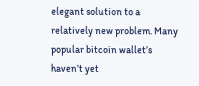elegant solution to a relatively new problem. Many popular bitcoin wallet’s haven’t yet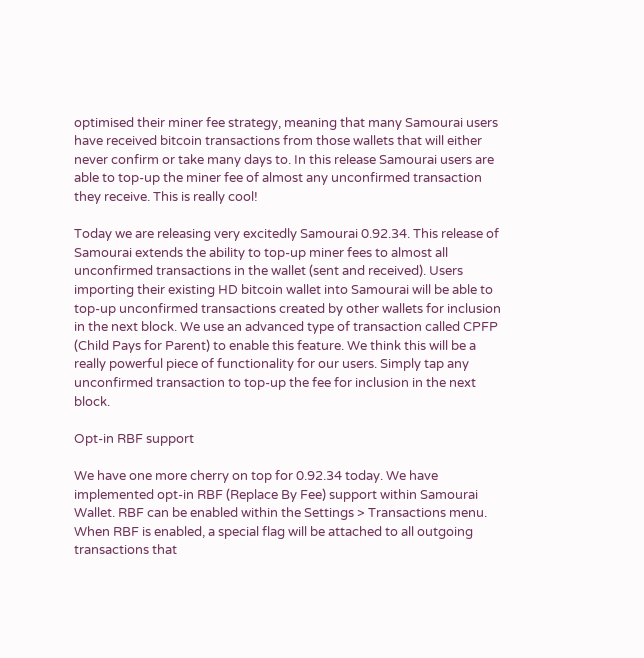optimised their miner fee strategy, meaning that many Samourai users have received bitcoin transactions from those wallets that will either never confirm or take many days to. In this release Samourai users are able to top-up the miner fee of almost any unconfirmed transaction they receive. This is really cool!

Today we are releasing very excitedly Samourai 0.92.34. This release of Samourai extends the ability to top-up miner fees to almost all unconfirmed transactions in the wallet (sent and received). Users importing their existing HD bitcoin wallet into Samourai will be able to top-up unconfirmed transactions created by other wallets for inclusion in the next block. We use an advanced type of transaction called CPFP (Child Pays for Parent) to enable this feature. We think this will be a really powerful piece of functionality for our users. Simply tap any unconfirmed transaction to top-up the fee for inclusion in the next block.

Opt-in RBF support

We have one more cherry on top for 0.92.34 today. We have implemented opt-in RBF (Replace By Fee) support within Samourai Wallet. RBF can be enabled within the Settings > Transactions menu. When RBF is enabled, a special flag will be attached to all outgoing transactions that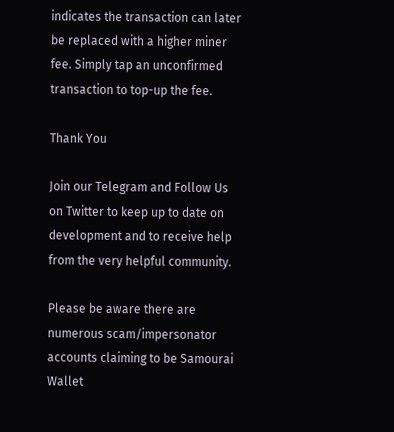indicates the transaction can later be replaced with a higher miner fee. Simply tap an unconfirmed transaction to top-up the fee.

Thank You

Join our Telegram and Follow Us on Twitter to keep up to date on development and to receive help from the very helpful community.

Please be aware there are numerous scam/impersonator accounts claiming to be Samourai Wallet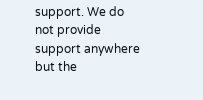support. We do not provide support anywhere but the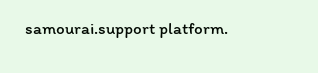samourai.support platform.